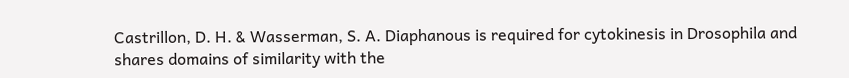Castrillon, D. H. & Wasserman, S. A. Diaphanous is required for cytokinesis in Drosophila and shares domains of similarity with the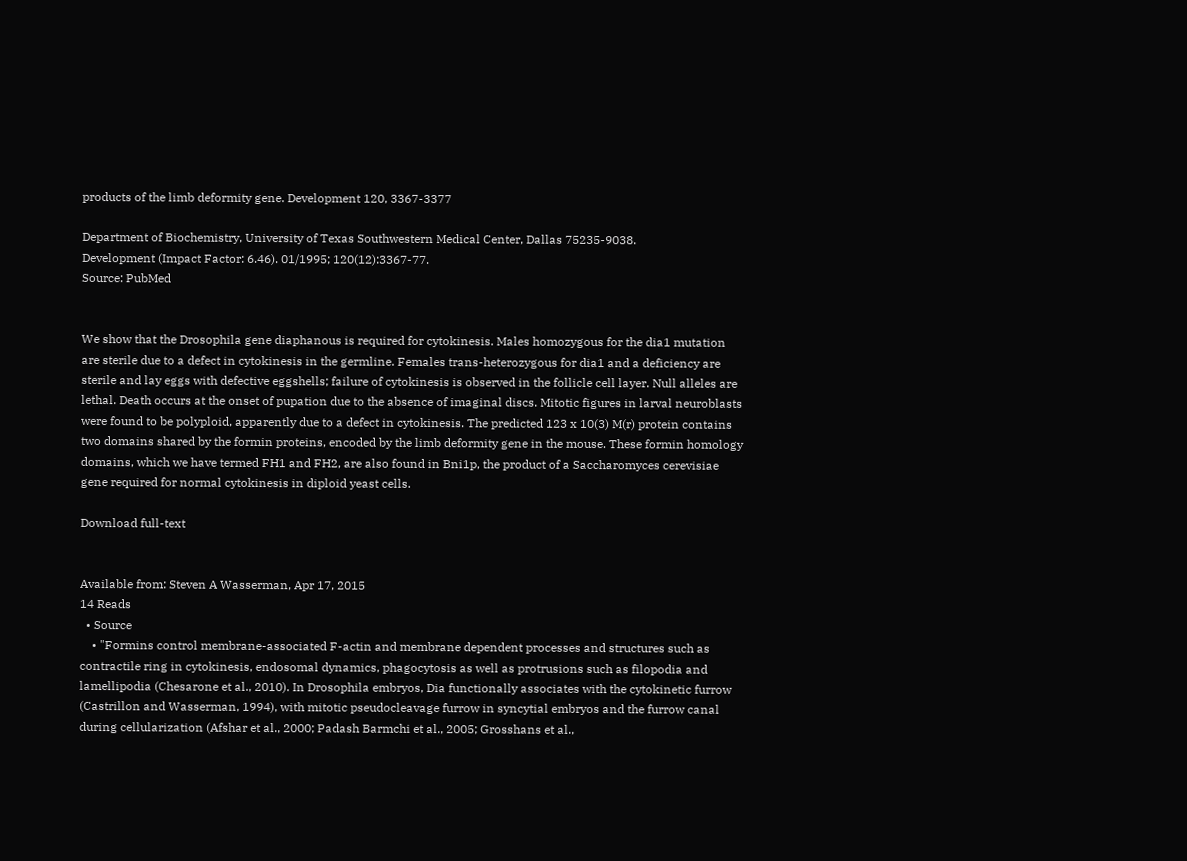products of the limb deformity gene. Development 120, 3367-3377

Department of Biochemistry, University of Texas Southwestern Medical Center, Dallas 75235-9038.
Development (Impact Factor: 6.46). 01/1995; 120(12):3367-77.
Source: PubMed


We show that the Drosophila gene diaphanous is required for cytokinesis. Males homozygous for the dia1 mutation are sterile due to a defect in cytokinesis in the germline. Females trans-heterozygous for dia1 and a deficiency are sterile and lay eggs with defective eggshells; failure of cytokinesis is observed in the follicle cell layer. Null alleles are lethal. Death occurs at the onset of pupation due to the absence of imaginal discs. Mitotic figures in larval neuroblasts were found to be polyploid, apparently due to a defect in cytokinesis. The predicted 123 x 10(3) M(r) protein contains two domains shared by the formin proteins, encoded by the limb deformity gene in the mouse. These formin homology domains, which we have termed FH1 and FH2, are also found in Bni1p, the product of a Saccharomyces cerevisiae gene required for normal cytokinesis in diploid yeast cells.

Download full-text


Available from: Steven A Wasserman, Apr 17, 2015
14 Reads
  • Source
    • "Formins control membrane-associated F-actin and membrane dependent processes and structures such as contractile ring in cytokinesis, endosomal dynamics, phagocytosis as well as protrusions such as filopodia and lamellipodia (Chesarone et al., 2010). In Drosophila embryos, Dia functionally associates with the cytokinetic furrow (Castrillon and Wasserman, 1994), with mitotic pseudocleavage furrow in syncytial embryos and the furrow canal during cellularization (Afshar et al., 2000; Padash Barmchi et al., 2005; Grosshans et al.,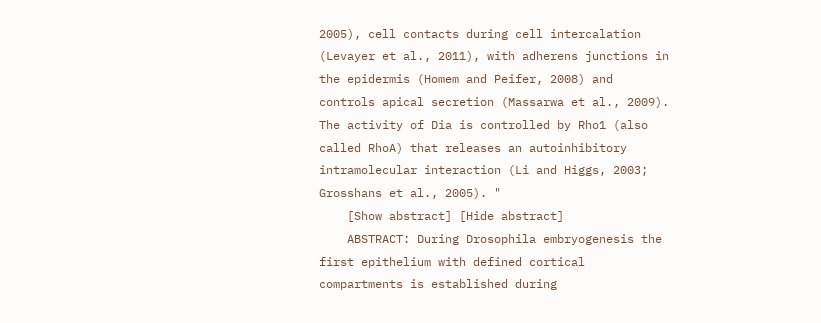2005), cell contacts during cell intercalation (Levayer et al., 2011), with adherens junctions in the epidermis (Homem and Peifer, 2008) and controls apical secretion (Massarwa et al., 2009). The activity of Dia is controlled by Rho1 (also called RhoA) that releases an autoinhibitory intramolecular interaction (Li and Higgs, 2003; Grosshans et al., 2005). "
    [Show abstract] [Hide abstract]
    ABSTRACT: During Drosophila embryogenesis the first epithelium with defined cortical compartments is established during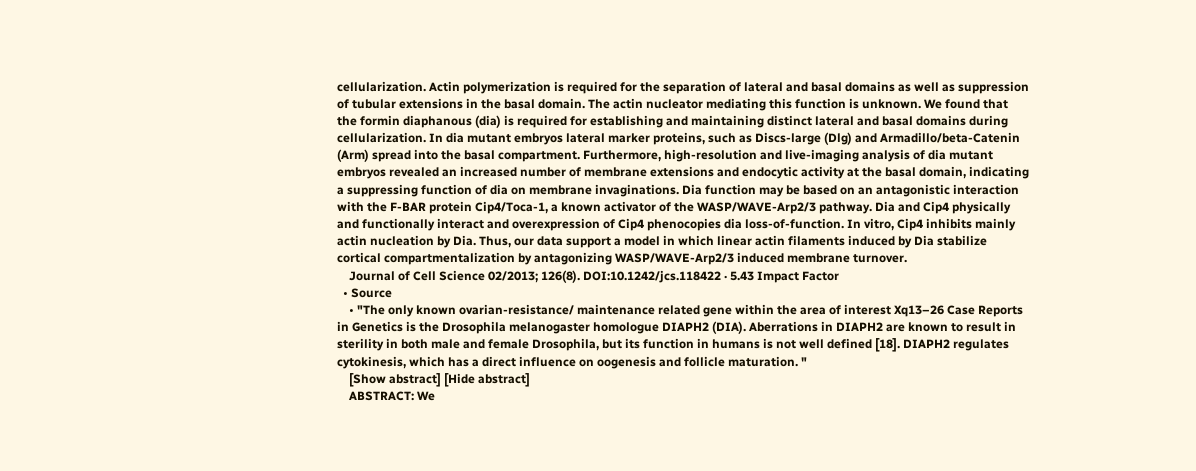cellularization. Actin polymerization is required for the separation of lateral and basal domains as well as suppression of tubular extensions in the basal domain. The actin nucleator mediating this function is unknown. We found that the formin diaphanous (dia) is required for establishing and maintaining distinct lateral and basal domains during cellularization. In dia mutant embryos lateral marker proteins, such as Discs-large (Dlg) and Armadillo/beta-Catenin (Arm) spread into the basal compartment. Furthermore, high-resolution and live-imaging analysis of dia mutant embryos revealed an increased number of membrane extensions and endocytic activity at the basal domain, indicating a suppressing function of dia on membrane invaginations. Dia function may be based on an antagonistic interaction with the F-BAR protein Cip4/Toca-1, a known activator of the WASP/WAVE-Arp2/3 pathway. Dia and Cip4 physically and functionally interact and overexpression of Cip4 phenocopies dia loss-of-function. In vitro, Cip4 inhibits mainly actin nucleation by Dia. Thus, our data support a model in which linear actin filaments induced by Dia stabilize cortical compartmentalization by antagonizing WASP/WAVE-Arp2/3 induced membrane turnover.
    Journal of Cell Science 02/2013; 126(8). DOI:10.1242/jcs.118422 · 5.43 Impact Factor
  • Source
    • "The only known ovarian-resistance/ maintenance related gene within the area of interest Xq13–26 Case Reports in Genetics is the Drosophila melanogaster homologue DIAPH2 (DIA). Aberrations in DIAPH2 are known to result in sterility in both male and female Drosophila, but its function in humans is not well defined [18]. DIAPH2 regulates cytokinesis, which has a direct influence on oogenesis and follicle maturation. "
    [Show abstract] [Hide abstract]
    ABSTRACT: We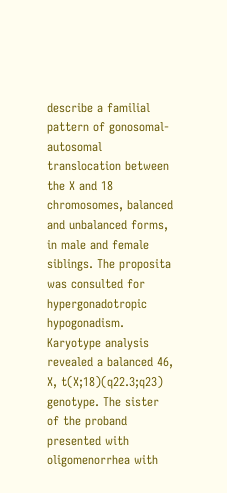describe a familial pattern of gonosomal-autosomal translocation between the X and 18 chromosomes, balanced and unbalanced forms, in male and female siblings. The proposita was consulted for hypergonadotropic hypogonadism. Karyotype analysis revealed a balanced 46, X, t(X;18)(q22.3;q23) genotype. The sister of the proband presented with oligomenorrhea with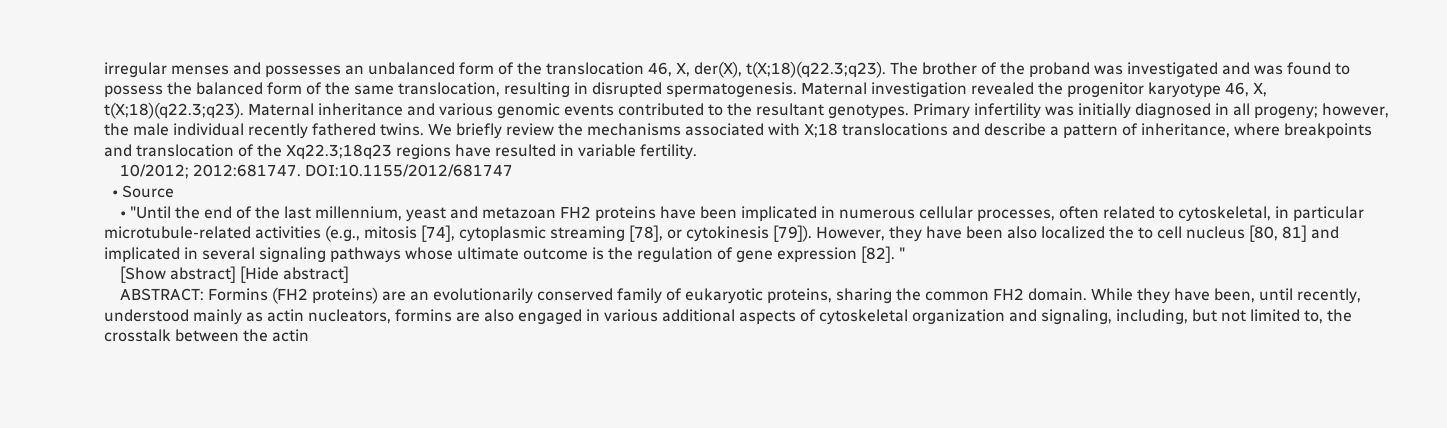irregular menses and possesses an unbalanced form of the translocation 46, X, der(X), t(X;18)(q22.3;q23). The brother of the proband was investigated and was found to possess the balanced form of the same translocation, resulting in disrupted spermatogenesis. Maternal investigation revealed the progenitor karyotype 46, X, t(X;18)(q22.3;q23). Maternal inheritance and various genomic events contributed to the resultant genotypes. Primary infertility was initially diagnosed in all progeny; however, the male individual recently fathered twins. We briefly review the mechanisms associated with X;18 translocations and describe a pattern of inheritance, where breakpoints and translocation of the Xq22.3;18q23 regions have resulted in variable fertility.
    10/2012; 2012:681747. DOI:10.1155/2012/681747
  • Source
    • "Until the end of the last millennium, yeast and metazoan FH2 proteins have been implicated in numerous cellular processes, often related to cytoskeletal, in particular microtubule-related activities (e.g., mitosis [74], cytoplasmic streaming [78], or cytokinesis [79]). However, they have been also localized the to cell nucleus [80, 81] and implicated in several signaling pathways whose ultimate outcome is the regulation of gene expression [82]. "
    [Show abstract] [Hide abstract]
    ABSTRACT: Formins (FH2 proteins) are an evolutionarily conserved family of eukaryotic proteins, sharing the common FH2 domain. While they have been, until recently, understood mainly as actin nucleators, formins are also engaged in various additional aspects of cytoskeletal organization and signaling, including, but not limited to, the crosstalk between the actin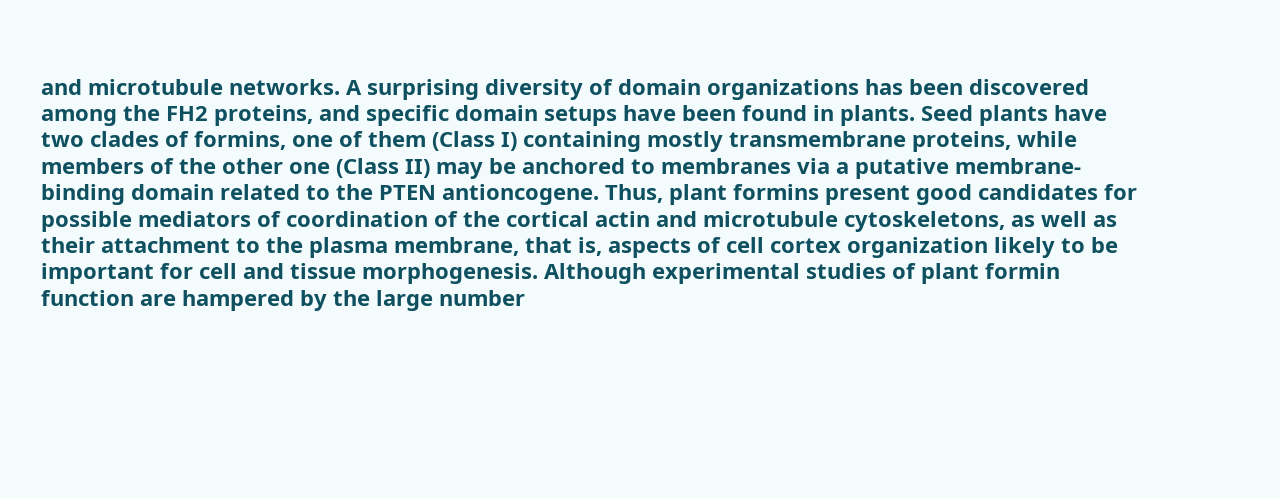and microtubule networks. A surprising diversity of domain organizations has been discovered among the FH2 proteins, and specific domain setups have been found in plants. Seed plants have two clades of formins, one of them (Class I) containing mostly transmembrane proteins, while members of the other one (Class II) may be anchored to membranes via a putative membrane-binding domain related to the PTEN antioncogene. Thus, plant formins present good candidates for possible mediators of coordination of the cortical actin and microtubule cytoskeletons, as well as their attachment to the plasma membrane, that is, aspects of cell cortex organization likely to be important for cell and tissue morphogenesis. Although experimental studies of plant formin function are hampered by the large number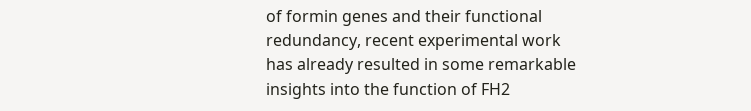of formin genes and their functional redundancy, recent experimental work has already resulted in some remarkable insights into the function of FH2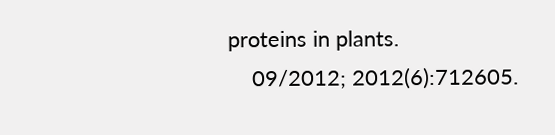proteins in plants.
    09/2012; 2012(6):712605.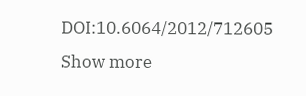DOI:10.6064/2012/712605
Show more